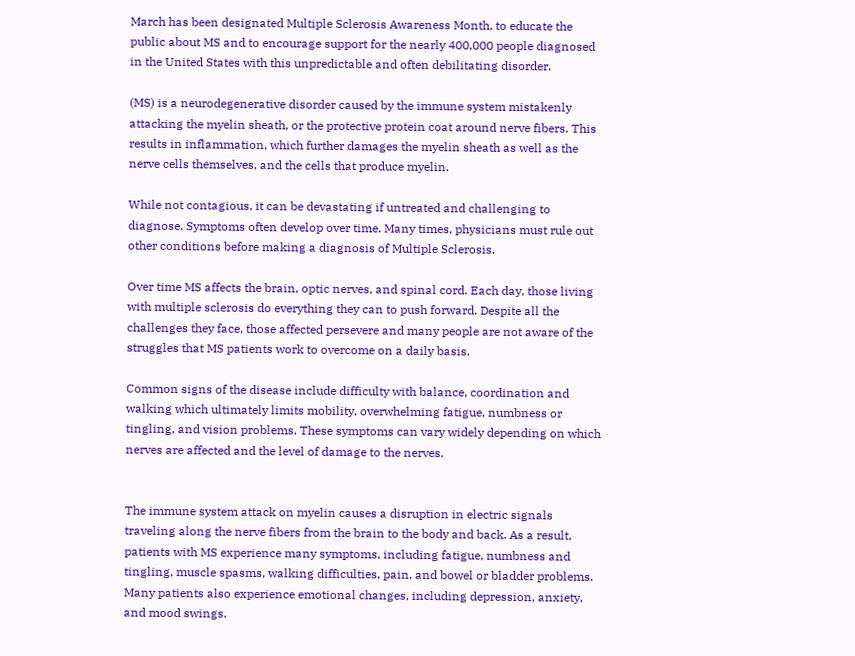March has been designated Multiple Sclerosis Awareness Month, to educate the public about MS and to encourage support for the nearly 400,000 people diagnosed in the United States with this unpredictable and often debilitating disorder.

(MS) is a neurodegenerative disorder caused by the immune system mistakenly attacking the myelin sheath, or the protective protein coat around nerve fibers. This results in inflammation, which further damages the myelin sheath as well as the nerve cells themselves, and the cells that produce myelin.

While not contagious, it can be devastating if untreated and challenging to diagnose. Symptoms often develop over time. Many times, physicians must rule out other conditions before making a diagnosis of Multiple Sclerosis.

Over time MS affects the brain, optic nerves, and spinal cord. Each day, those living with multiple sclerosis do everything they can to push forward. Despite all the challenges they face, those affected persevere and many people are not aware of the struggles that MS patients work to overcome on a daily basis.

Common signs of the disease include difficulty with balance, coordination and walking which ultimately limits mobility, overwhelming fatigue, numbness or tingling, and vision problems. These symptoms can vary widely depending on which nerves are affected and the level of damage to the nerves.


The immune system attack on myelin causes a disruption in electric signals traveling along the nerve fibers from the brain to the body and back. As a result, patients with MS experience many symptoms, including fatigue, numbness and tingling, muscle spasms, walking difficulties, pain, and bowel or bladder problems. Many patients also experience emotional changes, including depression, anxiety, and mood swings.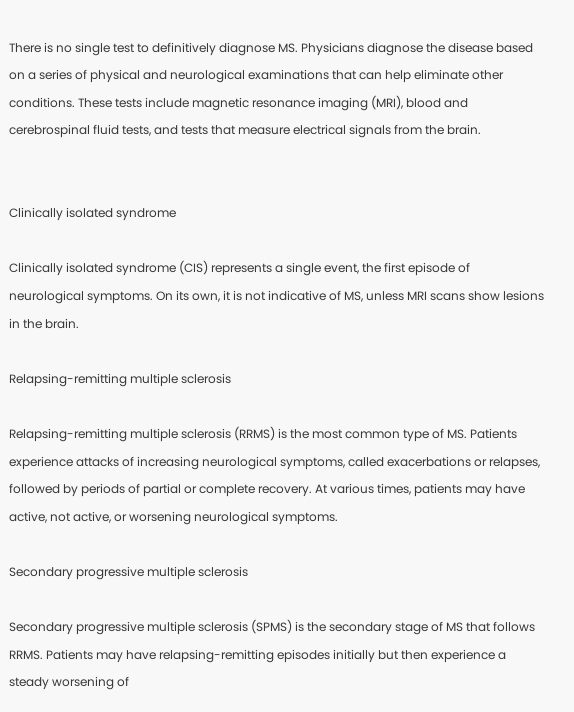There is no single test to definitively diagnose MS. Physicians diagnose the disease based on a series of physical and neurological examinations that can help eliminate other conditions. These tests include magnetic resonance imaging (MRI), blood and cerebrospinal fluid tests, and tests that measure electrical signals from the brain.


Clinically isolated syndrome

Clinically isolated syndrome (CIS) represents a single event, the first episode of neurological symptoms. On its own, it is not indicative of MS, unless MRI scans show lesions in the brain.

Relapsing-remitting multiple sclerosis

Relapsing-remitting multiple sclerosis (RRMS) is the most common type of MS. Patients experience attacks of increasing neurological symptoms, called exacerbations or relapses, followed by periods of partial or complete recovery. At various times, patients may have active, not active, or worsening neurological symptoms.

Secondary progressive multiple sclerosis

Secondary progressive multiple sclerosis (SPMS) is the secondary stage of MS that follows RRMS. Patients may have relapsing-remitting episodes initially but then experience a steady worsening of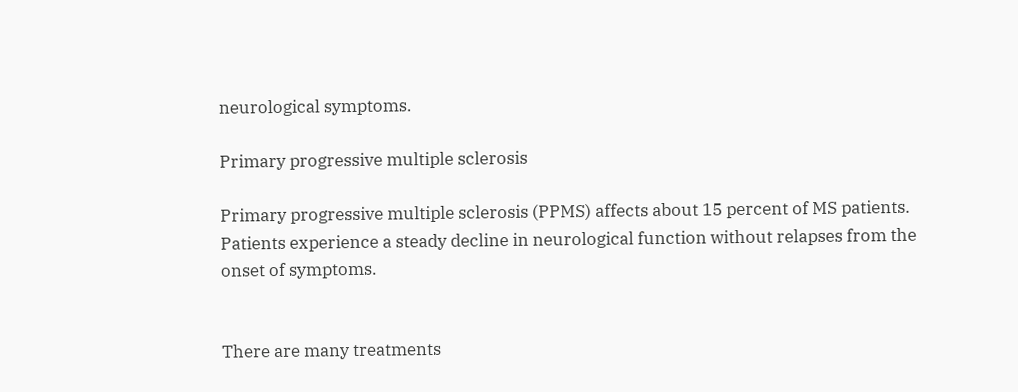neurological symptoms.

Primary progressive multiple sclerosis

Primary progressive multiple sclerosis (PPMS) affects about 15 percent of MS patients. Patients experience a steady decline in neurological function without relapses from the onset of symptoms.


There are many treatments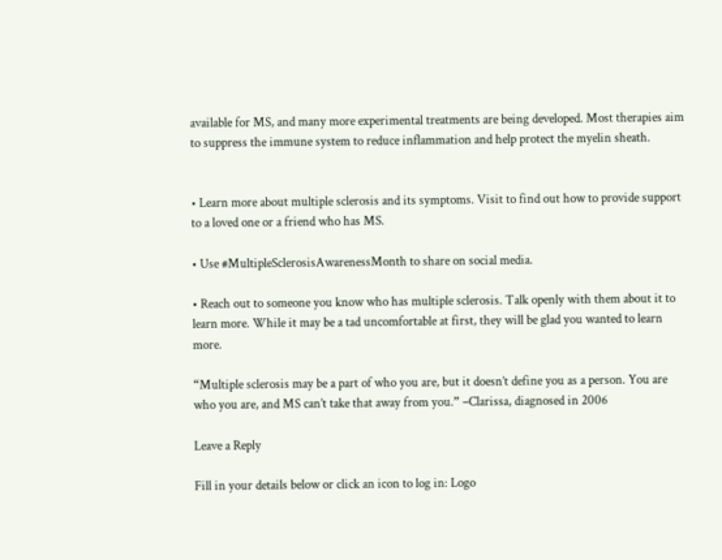available for MS, and many more experimental treatments are being developed. Most therapies aim to suppress the immune system to reduce inflammation and help protect the myelin sheath.


• Learn more about multiple sclerosis and its symptoms. Visit to find out how to provide support to a loved one or a friend who has MS.

• Use #MultipleSclerosisAwarenessMonth to share on social media.

• Reach out to someone you know who has multiple sclerosis. Talk openly with them about it to learn more. While it may be a tad uncomfortable at first, they will be glad you wanted to learn more.

“Multiple sclerosis may be a part of who you are, but it doesn’t define you as a person. You are who you are, and MS can’t take that away from you.” –Clarissa, diagnosed in 2006

Leave a Reply

Fill in your details below or click an icon to log in: Logo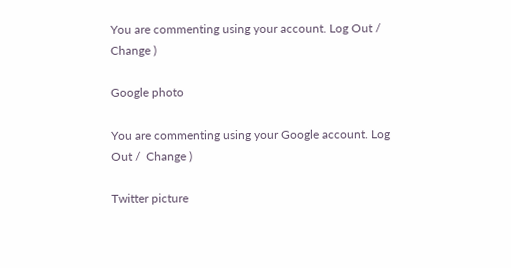You are commenting using your account. Log Out /  Change )

Google photo

You are commenting using your Google account. Log Out /  Change )

Twitter picture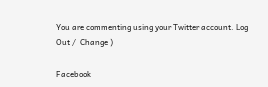You are commenting using your Twitter account. Log Out /  Change )

Facebook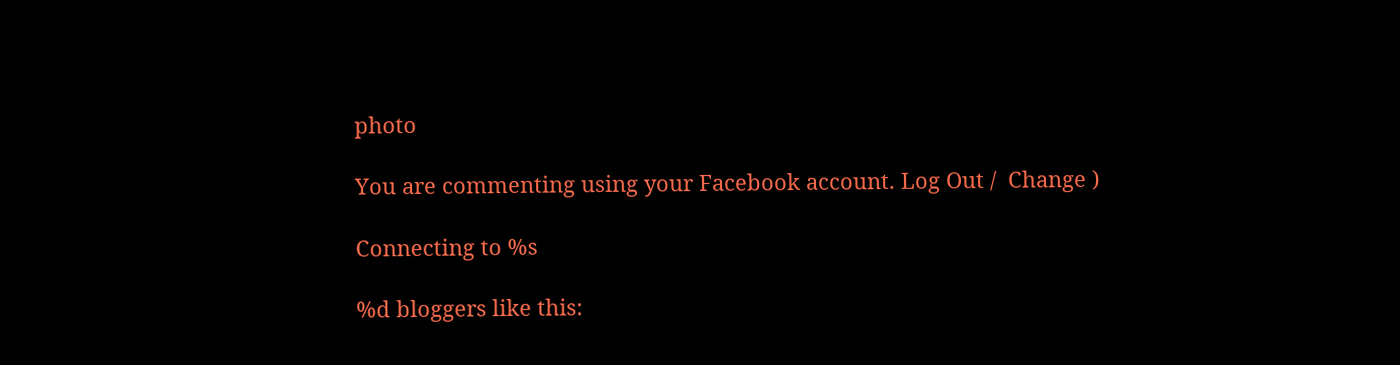photo

You are commenting using your Facebook account. Log Out /  Change )

Connecting to %s

%d bloggers like this: